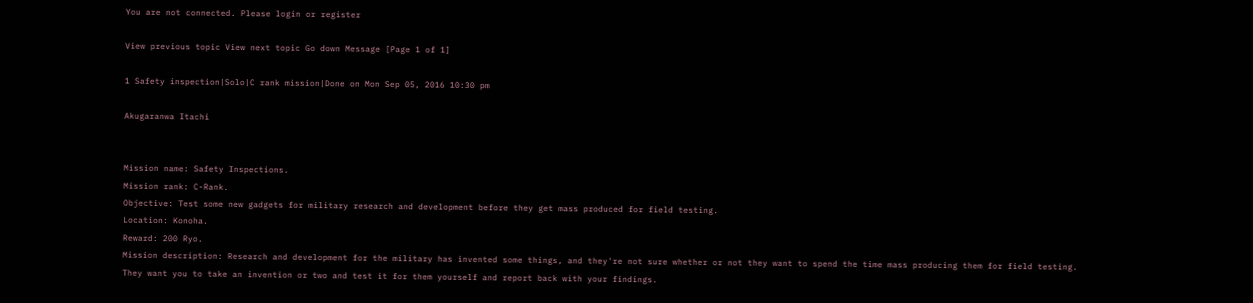You are not connected. Please login or register

View previous topic View next topic Go down Message [Page 1 of 1]

1 Safety inspection|Solo|C rank mission|Done on Mon Sep 05, 2016 10:30 pm

Akugaranwa Itachi


Mission name: Safety Inspections.
Mission rank: C-Rank.
Objective: Test some new gadgets for military research and development before they get mass produced for field testing.
Location: Konoha.
Reward: 200 Ryo.
Mission description: Research and development for the military has invented some things, and they're not sure whether or not they want to spend the time mass producing them for field testing. They want you to take an invention or two and test it for them yourself and report back with your findings.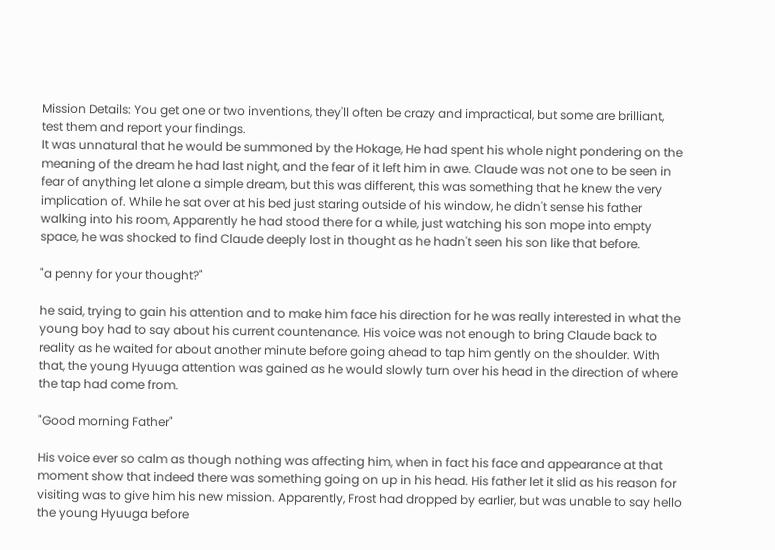Mission Details: You get one or two inventions, they'll often be crazy and impractical, but some are brilliant, test them and report your findings.
It was unnatural that he would be summoned by the Hokage, He had spent his whole night pondering on the meaning of the dream he had last night, and the fear of it left him in awe. Claude was not one to be seen in fear of anything let alone a simple dream, but this was different, this was something that he knew the very implication of. While he sat over at his bed just staring outside of his window, he didn't sense his father walking into his room, Apparently he had stood there for a while, just watching his son mope into empty space, he was shocked to find Claude deeply lost in thought as he hadn't seen his son like that before.

"a penny for your thought?"

he said, trying to gain his attention and to make him face his direction for he was really interested in what the young boy had to say about his current countenance. His voice was not enough to bring Claude back to reality as he waited for about another minute before going ahead to tap him gently on the shoulder. With that, the young Hyuuga attention was gained as he would slowly turn over his head in the direction of where the tap had come from.

"Good morning Father"

His voice ever so calm as though nothing was affecting him, when in fact his face and appearance at that moment show that indeed there was something going on up in his head. His father let it slid as his reason for visiting was to give him his new mission. Apparently, Frost had dropped by earlier, but was unable to say hello the young Hyuuga before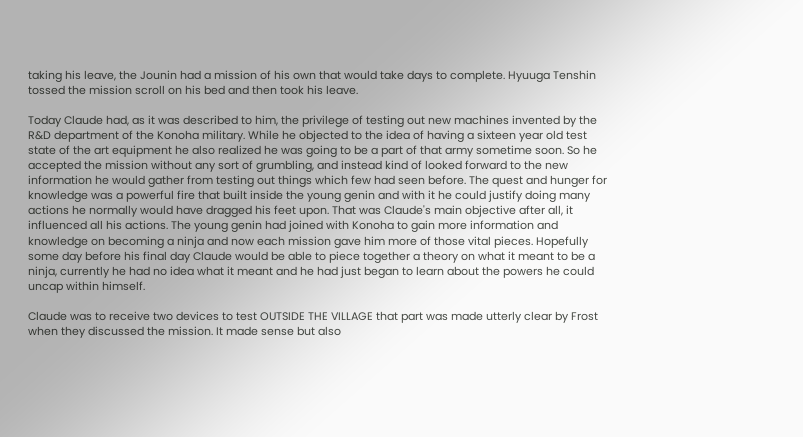taking his leave, the Jounin had a mission of his own that would take days to complete. Hyuuga Tenshin tossed the mission scroll on his bed and then took his leave.

Today Claude had, as it was described to him, the privilege of testing out new machines invented by the R&D department of the Konoha military. While he objected to the idea of having a sixteen year old test state of the art equipment he also realized he was going to be a part of that army sometime soon. So he accepted the mission without any sort of grumbling, and instead kind of looked forward to the new information he would gather from testing out things which few had seen before. The quest and hunger for knowledge was a powerful fire that built inside the young genin and with it he could justify doing many actions he normally would have dragged his feet upon. That was Claude's main objective after all, it influenced all his actions. The young genin had joined with Konoha to gain more information and knowledge on becoming a ninja and now each mission gave him more of those vital pieces. Hopefully some day before his final day Claude would be able to piece together a theory on what it meant to be a ninja, currently he had no idea what it meant and he had just began to learn about the powers he could uncap within himself.

Claude was to receive two devices to test OUTSIDE THE VILLAGE that part was made utterly clear by Frost when they discussed the mission. It made sense but also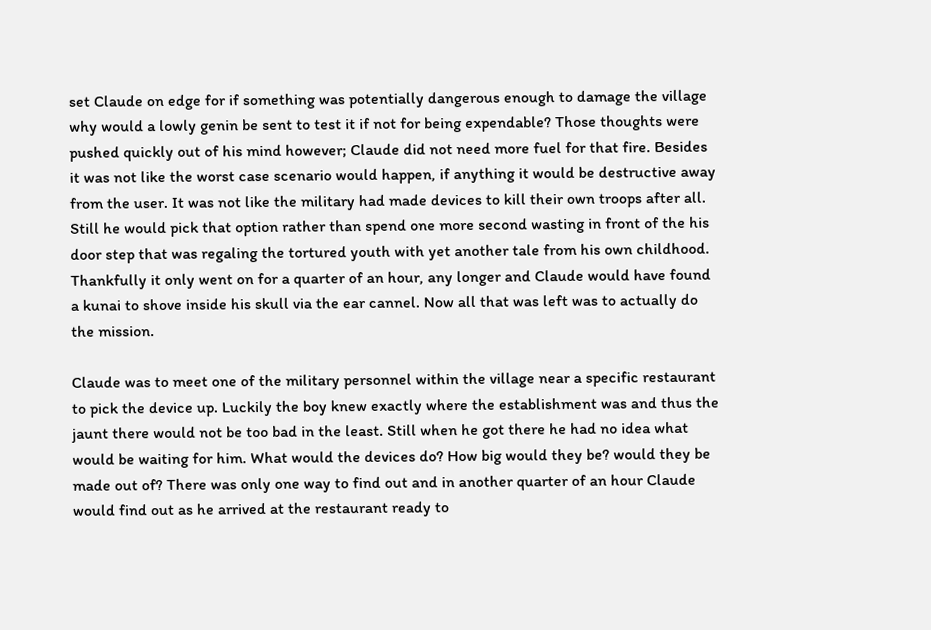set Claude on edge for if something was potentially dangerous enough to damage the village why would a lowly genin be sent to test it if not for being expendable? Those thoughts were pushed quickly out of his mind however; Claude did not need more fuel for that fire. Besides it was not like the worst case scenario would happen, if anything it would be destructive away from the user. It was not like the military had made devices to kill their own troops after all. Still he would pick that option rather than spend one more second wasting in front of the his door step that was regaling the tortured youth with yet another tale from his own childhood. Thankfully it only went on for a quarter of an hour, any longer and Claude would have found a kunai to shove inside his skull via the ear cannel. Now all that was left was to actually do the mission.

Claude was to meet one of the military personnel within the village near a specific restaurant to pick the device up. Luckily the boy knew exactly where the establishment was and thus the jaunt there would not be too bad in the least. Still when he got there he had no idea what would be waiting for him. What would the devices do? How big would they be? would they be made out of? There was only one way to find out and in another quarter of an hour Claude would find out as he arrived at the restaurant ready to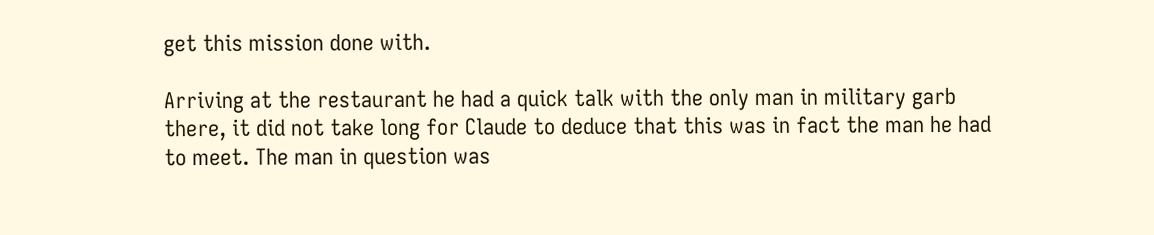get this mission done with.

Arriving at the restaurant he had a quick talk with the only man in military garb there, it did not take long for Claude to deduce that this was in fact the man he had to meet. The man in question was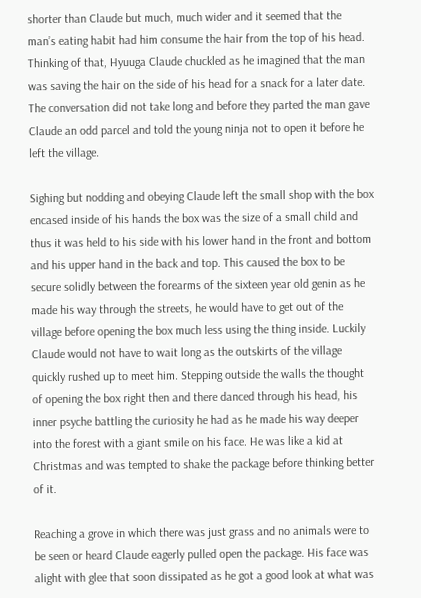shorter than Claude but much, much wider and it seemed that the man’s eating habit had him consume the hair from the top of his head. Thinking of that, Hyuuga Claude chuckled as he imagined that the man was saving the hair on the side of his head for a snack for a later date. The conversation did not take long and before they parted the man gave Claude an odd parcel and told the young ninja not to open it before he left the village.

Sighing but nodding and obeying Claude left the small shop with the box encased inside of his hands the box was the size of a small child and thus it was held to his side with his lower hand in the front and bottom and his upper hand in the back and top. This caused the box to be secure solidly between the forearms of the sixteen year old genin as he made his way through the streets, he would have to get out of the village before opening the box much less using the thing inside. Luckily Claude would not have to wait long as the outskirts of the village quickly rushed up to meet him. Stepping outside the walls the thought of opening the box right then and there danced through his head, his inner psyche battling the curiosity he had as he made his way deeper into the forest with a giant smile on his face. He was like a kid at Christmas and was tempted to shake the package before thinking better of it.

Reaching a grove in which there was just grass and no animals were to be seen or heard Claude eagerly pulled open the package. His face was alight with glee that soon dissipated as he got a good look at what was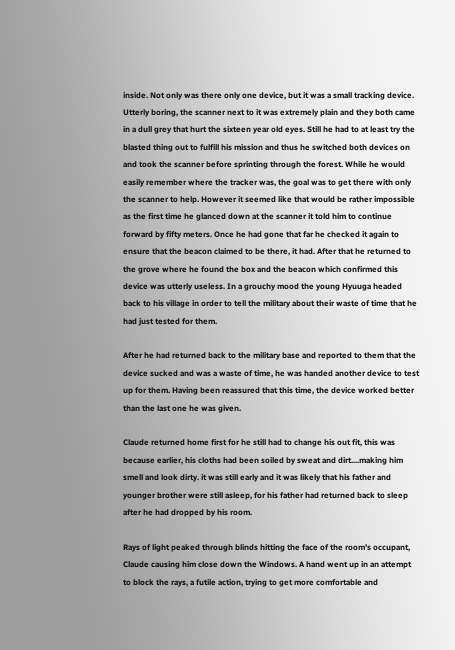inside. Not only was there only one device, but it was a small tracking device. Utterly boring, the scanner next to it was extremely plain and they both came in a dull grey that hurt the sixteen year old eyes. Still he had to at least try the blasted thing out to fulfill his mission and thus he switched both devices on and took the scanner before sprinting through the forest. While he would easily remember where the tracker was, the goal was to get there with only the scanner to help. However it seemed like that would be rather impossible as the first time he glanced down at the scanner it told him to continue forward by fifty meters. Once he had gone that far he checked it again to ensure that the beacon claimed to be there, it had. After that he returned to the grove where he found the box and the beacon which confirmed this device was utterly useless. In a grouchy mood the young Hyuuga headed back to his village in order to tell the military about their waste of time that he had just tested for them.

After he had returned back to the military base and reported to them that the device sucked and was a waste of time, he was handed another device to test up for them. Having been reassured that this time, the device worked better than the last one he was given.

Claude returned home first for he still had to change his out fit, this was because earlier, his cloths had been soiled by sweat and dirt....making him smell and look dirty. it was still early and it was likely that his father and younger brother were still asleep, for his father had returned back to sleep after he had dropped by his room.

Rays of light peaked through blinds hitting the face of the room’s occupant, Claude causing him close down the Windows. A hand went up in an attempt to block the rays, a futile action, trying to get more comfortable and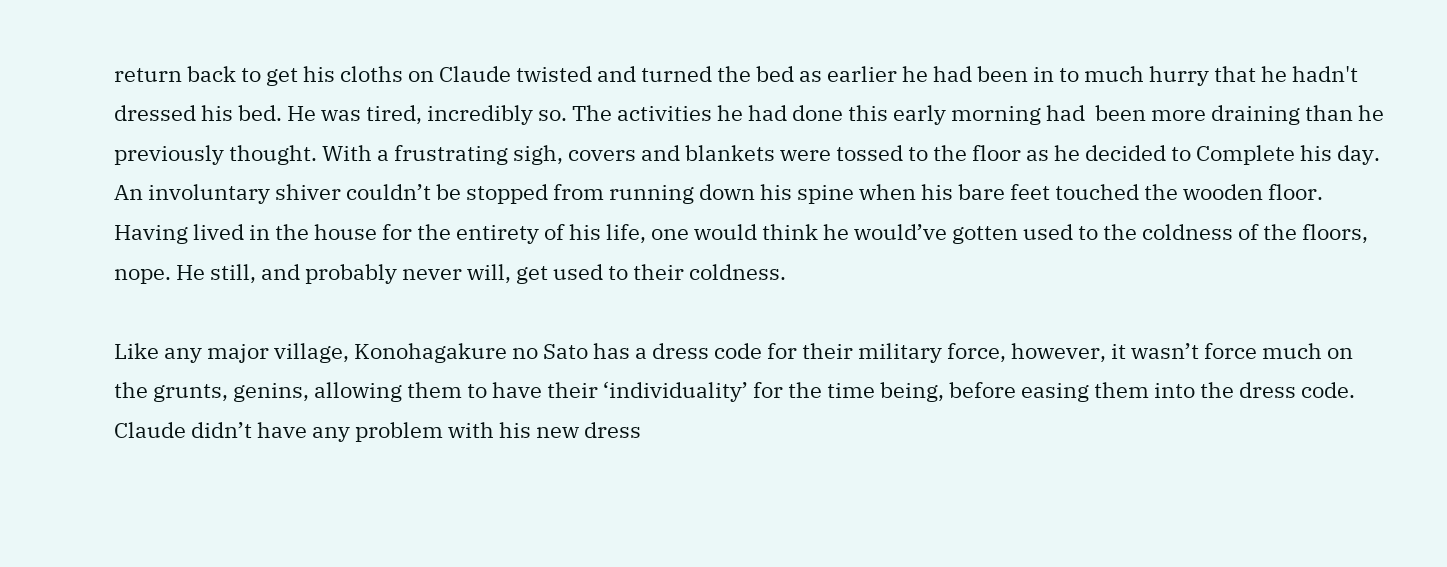return back to get his cloths on Claude twisted and turned the bed as earlier he had been in to much hurry that he hadn't dressed his bed. He was tired, incredibly so. The activities he had done this early morning had  been more draining than he previously thought. With a frustrating sigh, covers and blankets were tossed to the floor as he decided to Complete his day. An involuntary shiver couldn’t be stopped from running down his spine when his bare feet touched the wooden floor. Having lived in the house for the entirety of his life, one would think he would’ve gotten used to the coldness of the floors, nope. He still, and probably never will, get used to their coldness.

Like any major village, Konohagakure no Sato has a dress code for their military force, however, it wasn’t force much on the grunts, genins, allowing them to have their ‘individuality’ for the time being, before easing them into the dress code. Claude didn’t have any problem with his new dress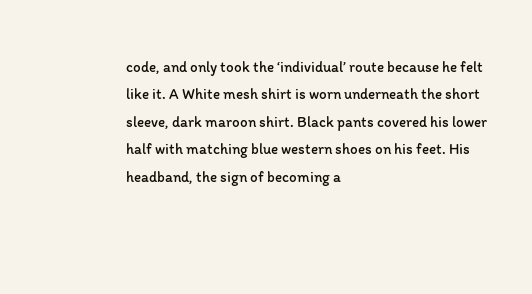code, and only took the ‘individual’ route because he felt like it. A White mesh shirt is worn underneath the short sleeve, dark maroon shirt. Black pants covered his lower half with matching blue western shoes on his feet. His headband, the sign of becoming a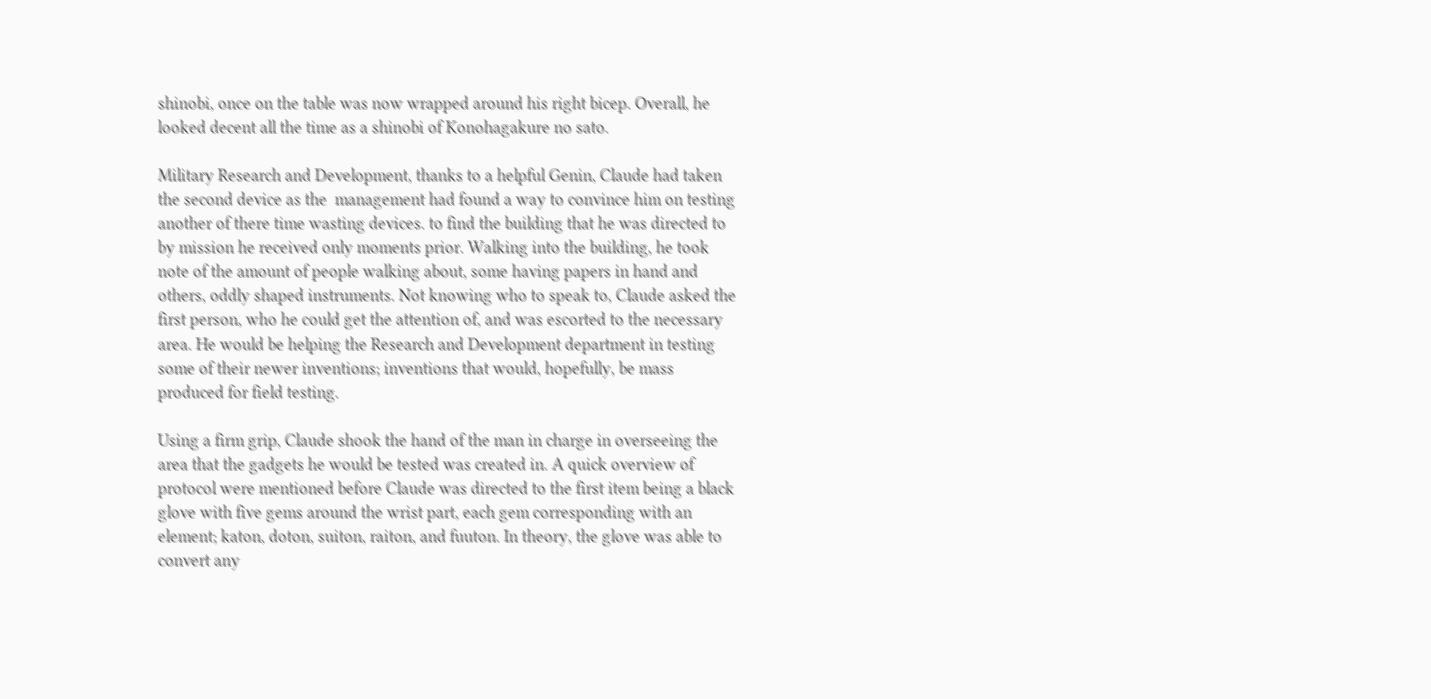shinobi, once on the table was now wrapped around his right bicep. Overall, he looked decent all the time as a shinobi of Konohagakure no sato.

Military Research and Development, thanks to a helpful Genin, Claude had taken the second device as the  management had found a way to convince him on testing another of there time wasting devices. to find the building that he was directed to by mission he received only moments prior. Walking into the building, he took note of the amount of people walking about, some having papers in hand and others, oddly shaped instruments. Not knowing who to speak to, Claude asked the first person, who he could get the attention of, and was escorted to the necessary area. He would be helping the Research and Development department in testing some of their newer inventions; inventions that would, hopefully, be mass produced for field testing.

Using a firm grip, Claude shook the hand of the man in charge in overseeing the area that the gadgets he would be tested was created in. A quick overview of protocol were mentioned before Claude was directed to the first item being a black glove with five gems around the wrist part, each gem corresponding with an element; katon, doton, suiton, raiton, and fuuton. In theory, the glove was able to convert any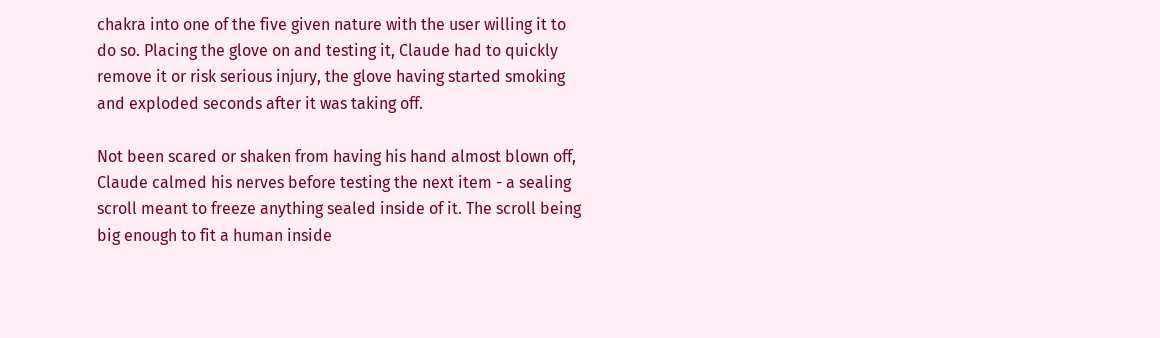chakra into one of the five given nature with the user willing it to do so. Placing the glove on and testing it, Claude had to quickly remove it or risk serious injury, the glove having started smoking and exploded seconds after it was taking off.

Not been scared or shaken from having his hand almost blown off, Claude calmed his nerves before testing the next item - a sealing scroll meant to freeze anything sealed inside of it. The scroll being big enough to fit a human inside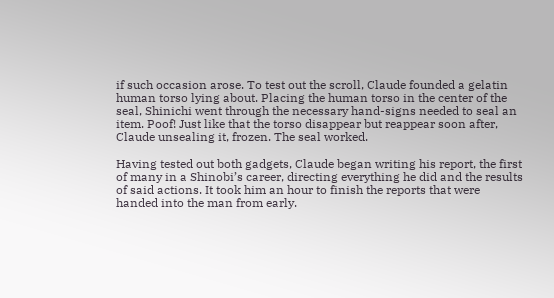if such occasion arose. To test out the scroll, Claude founded a gelatin human torso lying about. Placing the human torso in the center of the seal, Shinichi went through the necessary hand-signs needed to seal an item. Poof! Just like that the torso disappear but reappear soon after, Claude unsealing it, frozen. The seal worked.

Having tested out both gadgets, Claude began writing his report, the first of many in a Shinobi’s career, directing everything he did and the results of said actions. It took him an hour to finish the reports that were handed into the man from early.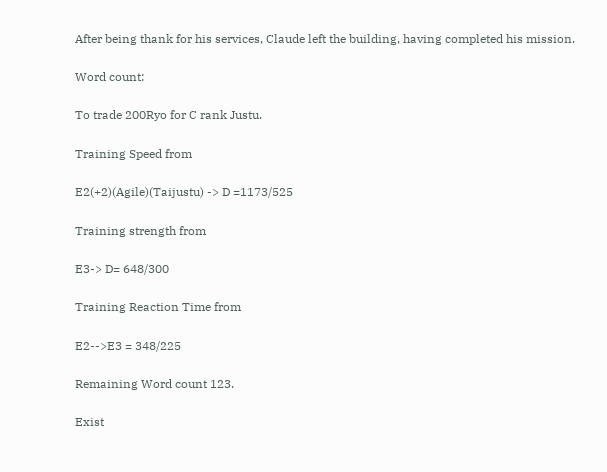After being thank for his services, Claude left the building, having completed his mission.

Word count:

To trade 200Ryo for C rank Justu.

Training Speed from

E2(+2)(Agile)(Taijustu) -> D =1173/525

Training strength from

E3-> D= 648/300

Training Reaction Time from

E2-->E3 = 348/225

Remaining Word count 123.

Exist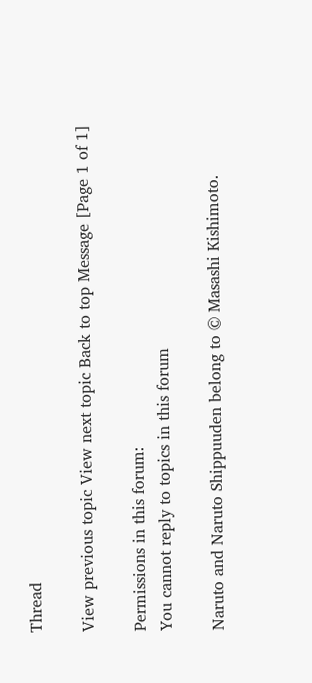Thread

View previous topic View next topic Back to top Message [Page 1 of 1]

Permissions in this forum:
You cannot reply to topics in this forum

Naruto and Naruto Shippuuden belong to © Masashi Kishimoto.